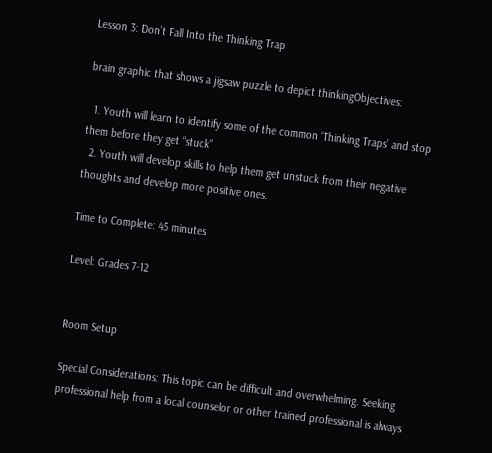Lesson 3: Don’t Fall Into the Thinking Trap

brain graphic that shows a jigsaw puzzle to depict thinkingObjectives:

  1. Youth will learn to identify some of the common ‘Thinking Traps’ and stop them before they get “stuck”
  2. Youth will develop skills to help them get unstuck from their negative thoughts and develop more positive ones.

Time to Complete: 45 minutes

Level: Grades 7-12


Room Setup

Special Considerations: This topic can be difficult and overwhelming. Seeking professional help from a local counselor or other trained professional is always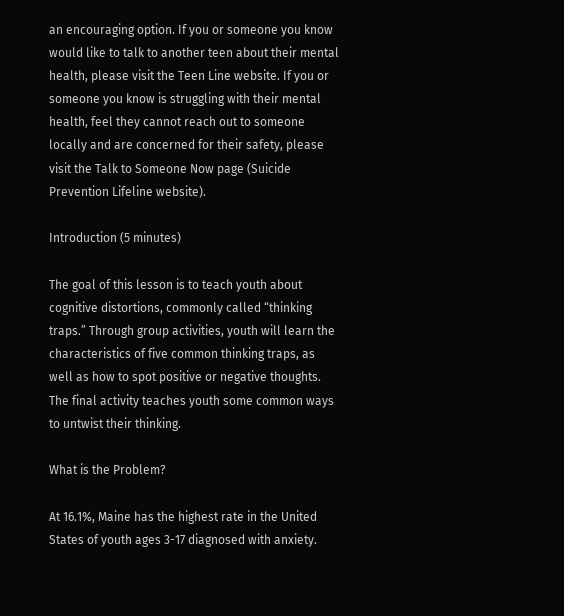an encouraging option. If you or someone you know would like to talk to another teen about their mental health, please visit the Teen Line website. If you or someone you know is struggling with their mental health, feel they cannot reach out to someone locally and are concerned for their safety, please visit the Talk to Someone Now page (Suicide Prevention Lifeline website).

Introduction (5 minutes)

The goal of this lesson is to teach youth about cognitive distortions, commonly called “thinking traps.” Through group activities, youth will learn the characteristics of five common thinking traps, as well as how to spot positive or negative thoughts. The final activity teaches youth some common ways to untwist their thinking.

What is the Problem?

At 16.1%, Maine has the highest rate in the United States of youth ages 3-17 diagnosed with anxiety.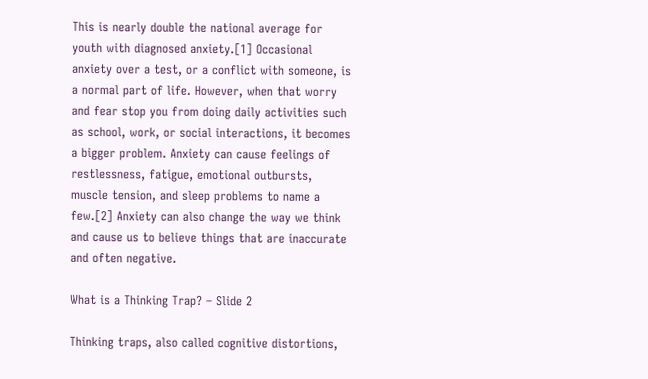This is nearly double the national average for youth with diagnosed anxiety.[1] Occasional anxiety over a test, or a conflict with someone, is a normal part of life. However, when that worry and fear stop you from doing daily activities such as school, work, or social interactions, it becomes a bigger problem. Anxiety can cause feelings of restlessness, fatigue, emotional outbursts, muscle tension, and sleep problems to name a few.[2] Anxiety can also change the way we think and cause us to believe things that are inaccurate and often negative.

What is a Thinking Trap? – Slide 2

Thinking traps, also called cognitive distortions,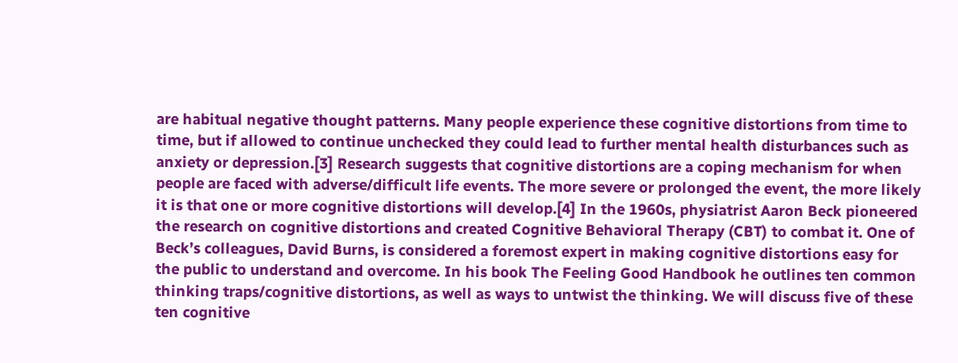are habitual negative thought patterns. Many people experience these cognitive distortions from time to time, but if allowed to continue unchecked they could lead to further mental health disturbances such as anxiety or depression.[3] Research suggests that cognitive distortions are a coping mechanism for when people are faced with adverse/difficult life events. The more severe or prolonged the event, the more likely it is that one or more cognitive distortions will develop.[4] In the 1960s, physiatrist Aaron Beck pioneered the research on cognitive distortions and created Cognitive Behavioral Therapy (CBT) to combat it. One of Beck’s colleagues, David Burns, is considered a foremost expert in making cognitive distortions easy for the public to understand and overcome. In his book The Feeling Good Handbook he outlines ten common thinking traps/cognitive distortions, as well as ways to untwist the thinking. We will discuss five of these ten cognitive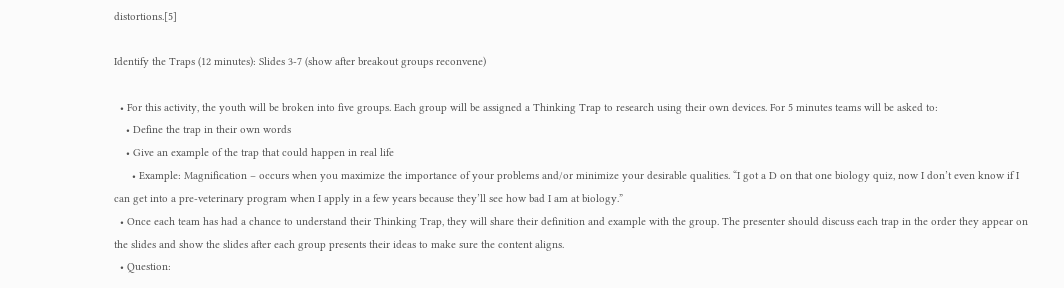distortions.[5]

Identify the Traps (12 minutes): Slides 3-7 (show after breakout groups reconvene)

  • For this activity, the youth will be broken into five groups. Each group will be assigned a Thinking Trap to research using their own devices. For 5 minutes teams will be asked to:
    • Define the trap in their own words
    • Give an example of the trap that could happen in real life
      • Example: Magnification – occurs when you maximize the importance of your problems and/or minimize your desirable qualities. “I got a D on that one biology quiz, now I don’t even know if I can get into a pre-veterinary program when I apply in a few years because they’ll see how bad I am at biology.”
  • Once each team has had a chance to understand their Thinking Trap, they will share their definition and example with the group. The presenter should discuss each trap in the order they appear on the slides and show the slides after each group presents their ideas to make sure the content aligns.
  • Question: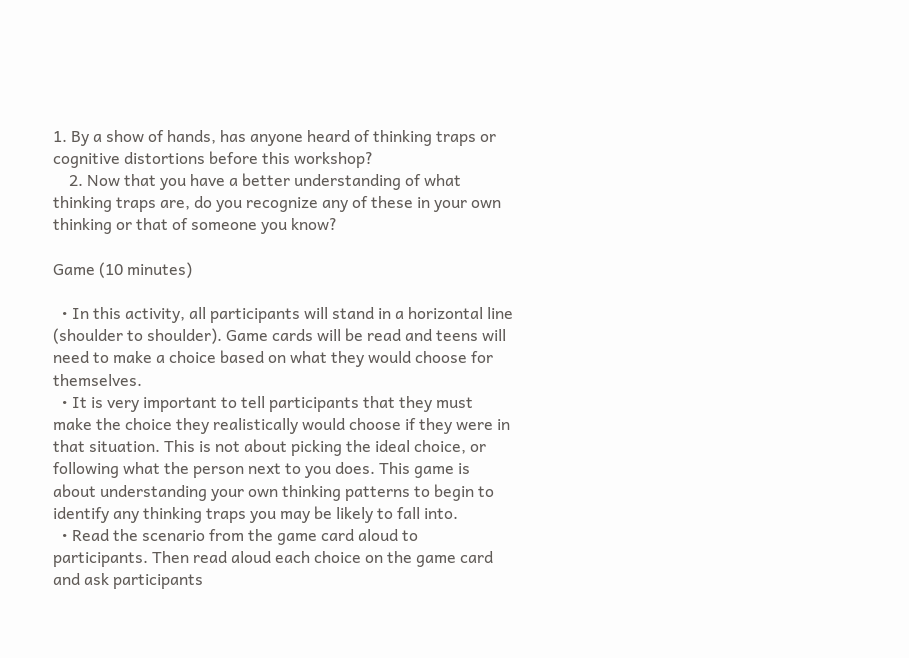1. By a show of hands, has anyone heard of thinking traps or cognitive distortions before this workshop?
    2. Now that you have a better understanding of what thinking traps are, do you recognize any of these in your own thinking or that of someone you know?

Game (10 minutes)

  • In this activity, all participants will stand in a horizontal line (shoulder to shoulder). Game cards will be read and teens will need to make a choice based on what they would choose for themselves.
  • It is very important to tell participants that they must make the choice they realistically would choose if they were in that situation. This is not about picking the ideal choice, or following what the person next to you does. This game is about understanding your own thinking patterns to begin to identify any thinking traps you may be likely to fall into.
  • Read the scenario from the game card aloud to participants. Then read aloud each choice on the game card and ask participants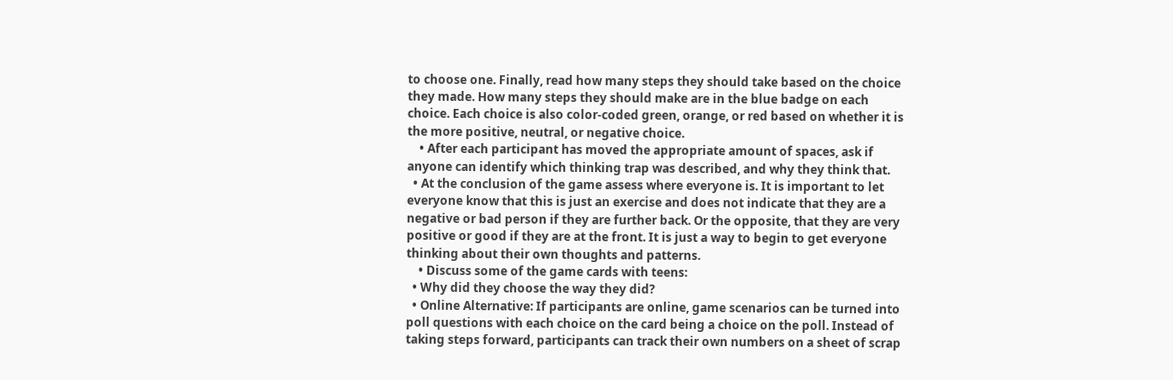to choose one. Finally, read how many steps they should take based on the choice they made. How many steps they should make are in the blue badge on each choice. Each choice is also color-coded green, orange, or red based on whether it is the more positive, neutral, or negative choice.
    • After each participant has moved the appropriate amount of spaces, ask if anyone can identify which thinking trap was described, and why they think that.
  • At the conclusion of the game assess where everyone is. It is important to let everyone know that this is just an exercise and does not indicate that they are a negative or bad person if they are further back. Or the opposite, that they are very positive or good if they are at the front. It is just a way to begin to get everyone thinking about their own thoughts and patterns.
    • Discuss some of the game cards with teens:
  • Why did they choose the way they did?
  • Online Alternative: If participants are online, game scenarios can be turned into poll questions with each choice on the card being a choice on the poll. Instead of taking steps forward, participants can track their own numbers on a sheet of scrap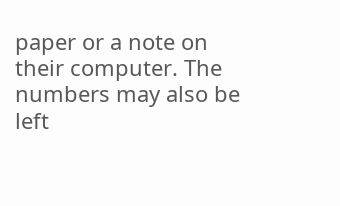paper or a note on their computer. The numbers may also be left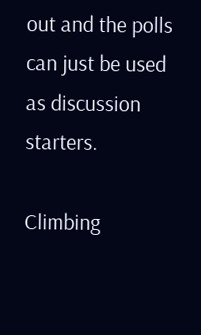out and the polls can just be used as discussion starters.

Climbing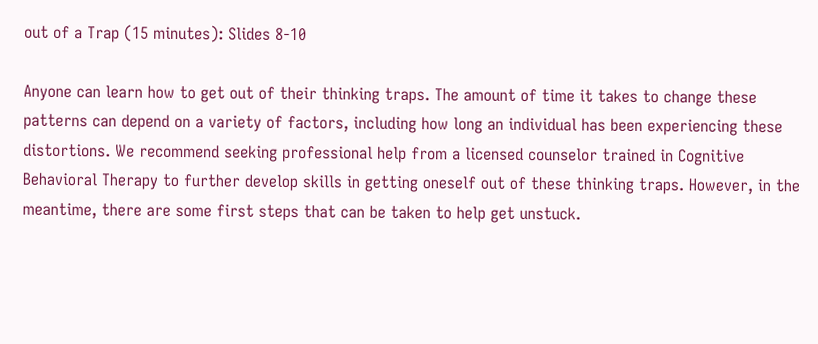out of a Trap (15 minutes): Slides 8-10

Anyone can learn how to get out of their thinking traps. The amount of time it takes to change these patterns can depend on a variety of factors, including how long an individual has been experiencing these distortions. We recommend seeking professional help from a licensed counselor trained in Cognitive Behavioral Therapy to further develop skills in getting oneself out of these thinking traps. However, in the meantime, there are some first steps that can be taken to help get unstuck.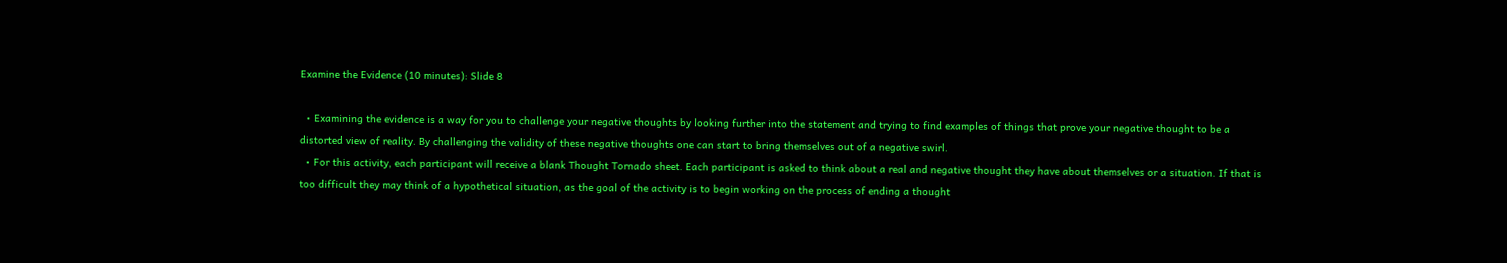Examine the Evidence (10 minutes): Slide 8

  • Examining the evidence is a way for you to challenge your negative thoughts by looking further into the statement and trying to find examples of things that prove your negative thought to be a distorted view of reality. By challenging the validity of these negative thoughts one can start to bring themselves out of a negative swirl.
  • For this activity, each participant will receive a blank Thought Tornado sheet. Each participant is asked to think about a real and negative thought they have about themselves or a situation. If that is too difficult they may think of a hypothetical situation, as the goal of the activity is to begin working on the process of ending a thought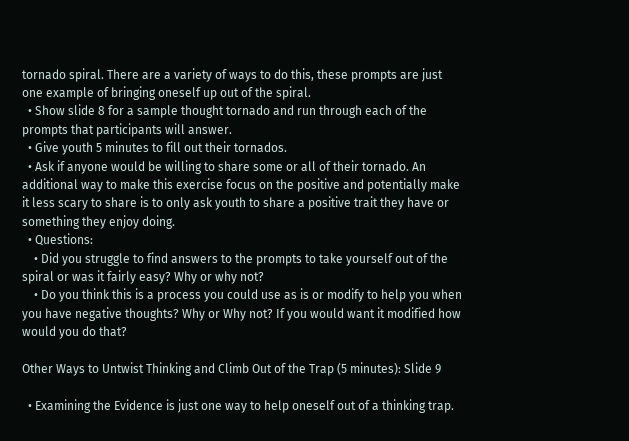tornado spiral. There are a variety of ways to do this, these prompts are just one example of bringing oneself up out of the spiral.
  • Show slide 8 for a sample thought tornado and run through each of the prompts that participants will answer.
  • Give youth 5 minutes to fill out their tornados.
  • Ask if anyone would be willing to share some or all of their tornado. An additional way to make this exercise focus on the positive and potentially make it less scary to share is to only ask youth to share a positive trait they have or something they enjoy doing.
  • Questions:
    • Did you struggle to find answers to the prompts to take yourself out of the spiral or was it fairly easy? Why or why not?
    • Do you think this is a process you could use as is or modify to help you when you have negative thoughts? Why or Why not? If you would want it modified how would you do that?

Other Ways to Untwist Thinking and Climb Out of the Trap (5 minutes): Slide 9

  • Examining the Evidence is just one way to help oneself out of a thinking trap.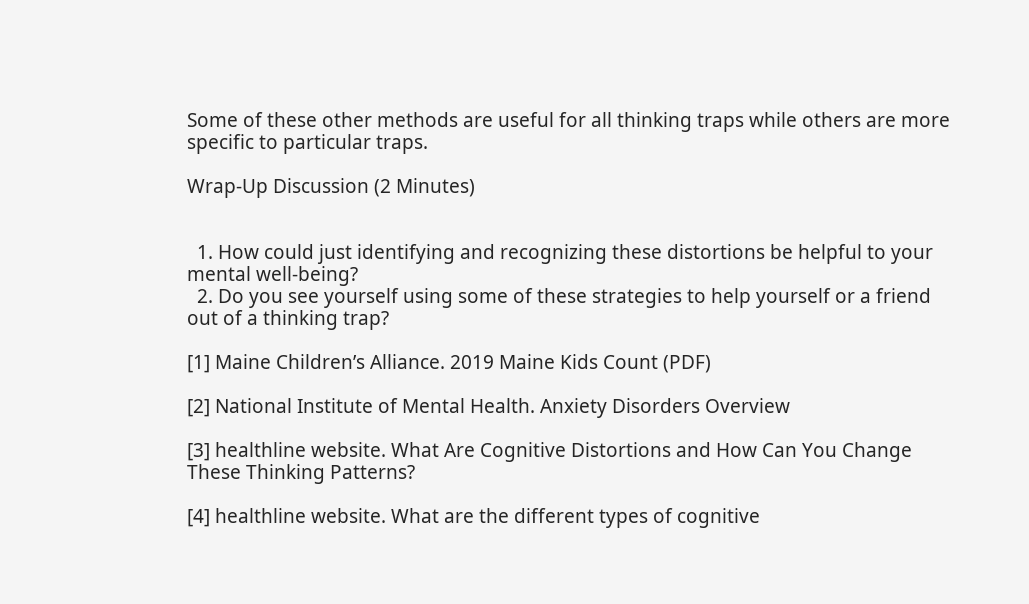Some of these other methods are useful for all thinking traps while others are more specific to particular traps.

Wrap-Up Discussion (2 Minutes)


  1. How could just identifying and recognizing these distortions be helpful to your mental well-being?
  2. Do you see yourself using some of these strategies to help yourself or a friend out of a thinking trap?

[1] Maine Children’s Alliance. 2019 Maine Kids Count (PDF)

[2] National Institute of Mental Health. Anxiety Disorders Overview

[3] healthline website. What Are Cognitive Distortions and How Can You Change These Thinking Patterns?

[4] healthline website. What are the different types of cognitive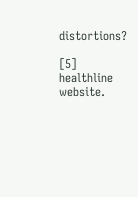distortions?

[5] healthline website.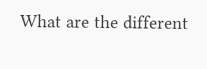What are the different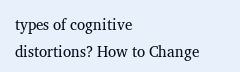types of cognitive distortions? How to Change